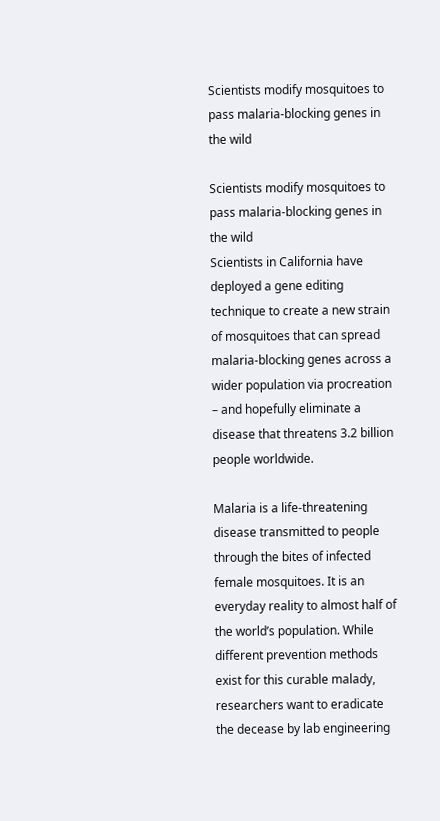Scientists modify mosquitoes to pass malaria-blocking genes in the wild

Scientists modify mosquitoes to pass malaria-blocking genes in the wild
Scientists in California have deployed a gene editing technique to create a new strain of mosquitoes that can spread malaria-blocking genes across a wider population via procreation – and hopefully eliminate a disease that threatens 3.2 billion people worldwide.

Malaria is a life-threatening disease transmitted to people through the bites of infected female mosquitoes. It is an everyday reality to almost half of the world’s population. While different prevention methods exist for this curable malady, researchers want to eradicate the decease by lab engineering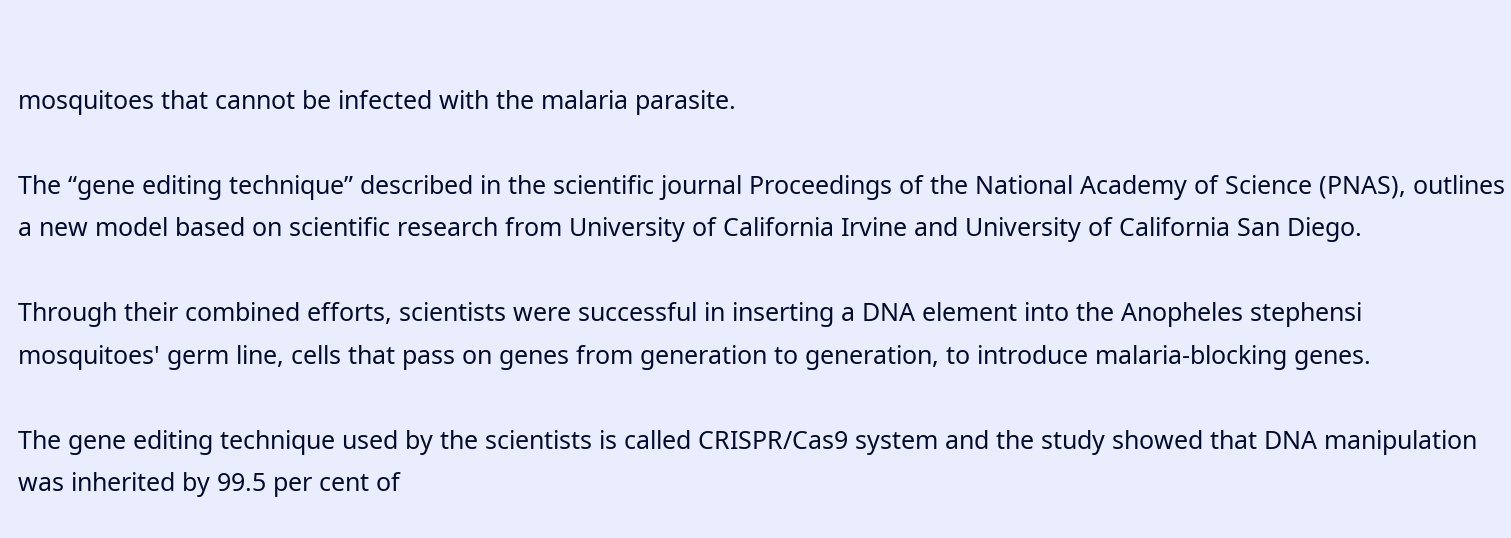mosquitoes that cannot be infected with the malaria parasite.

The “gene editing technique” described in the scientific journal Proceedings of the National Academy of Science (PNAS), outlines a new model based on scientific research from University of California Irvine and University of California San Diego.

Through their combined efforts, scientists were successful in inserting a DNA element into the Anopheles stephensi mosquitoes' germ line, cells that pass on genes from generation to generation, to introduce malaria-blocking genes.

The gene editing technique used by the scientists is called CRISPR/Cas9 system and the study showed that DNA manipulation was inherited by 99.5 per cent of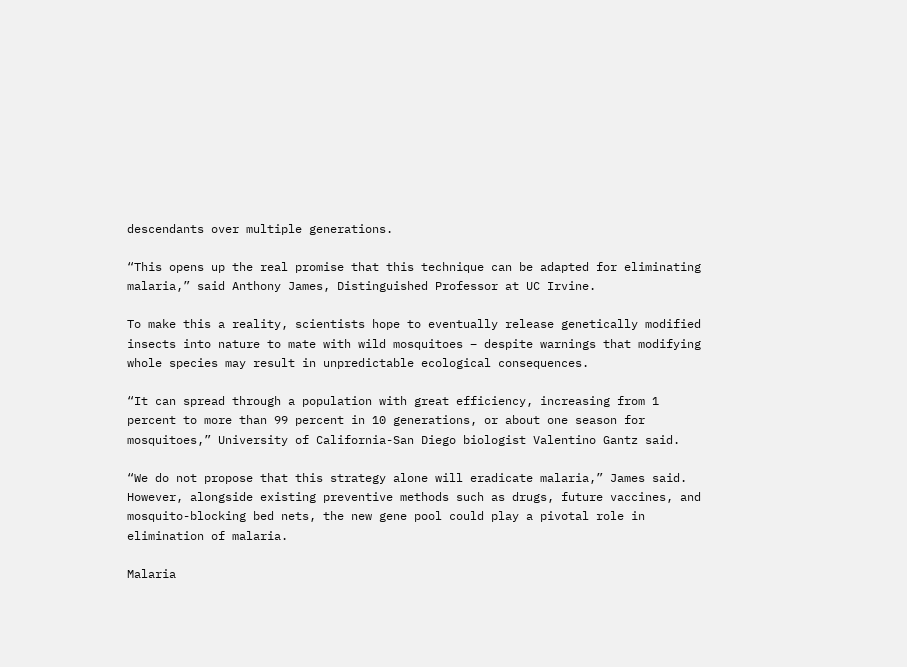descendants over multiple generations.

“This opens up the real promise that this technique can be adapted for eliminating malaria,” said Anthony James, Distinguished Professor at UC Irvine.

To make this a reality, scientists hope to eventually release genetically modified insects into nature to mate with wild mosquitoes – despite warnings that modifying whole species may result in unpredictable ecological consequences.

“It can spread through a population with great efficiency, increasing from 1 percent to more than 99 percent in 10 generations, or about one season for mosquitoes,” University of California-San Diego biologist Valentino Gantz said.

“We do not propose that this strategy alone will eradicate malaria,” James said. However, alongside existing preventive methods such as drugs, future vaccines, and mosquito-blocking bed nets, the new gene pool could play a pivotal role in elimination of malaria.

Malaria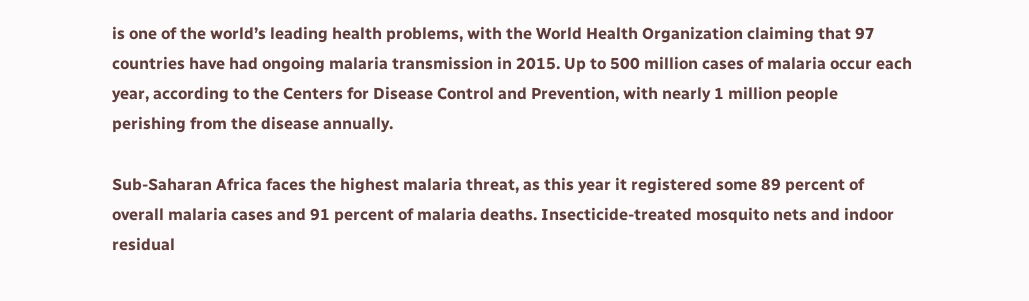is one of the world’s leading health problems, with the World Health Organization claiming that 97 countries have had ongoing malaria transmission in 2015. Up to 500 million cases of malaria occur each year, according to the Centers for Disease Control and Prevention, with nearly 1 million people perishing from the disease annually.

Sub-Saharan Africa faces the highest malaria threat, as this year it registered some 89 percent of overall malaria cases and 91 percent of malaria deaths. Insecticide-treated mosquito nets and indoor residual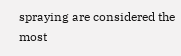spraying are considered the most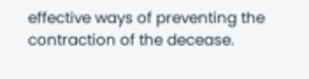effective ways of preventing the contraction of the decease.